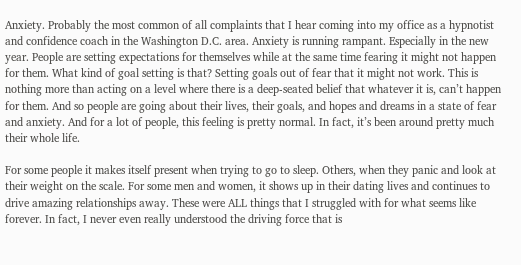Anxiety. Probably the most common of all complaints that I hear coming into my office as a hypnotist and confidence coach in the Washington D.C. area. Anxiety is running rampant. Especially in the new year. People are setting expectations for themselves while at the same time fearing it might not happen for them. What kind of goal setting is that? Setting goals out of fear that it might not work. This is nothing more than acting on a level where there is a deep-seated belief that whatever it is, can’t happen for them. And so people are going about their lives, their goals, and hopes and dreams in a state of fear and anxiety. And for a lot of people, this feeling is pretty normal. In fact, it’s been around pretty much their whole life.

For some people it makes itself present when trying to go to sleep. Others, when they panic and look at their weight on the scale. For some men and women, it shows up in their dating lives and continues to drive amazing relationships away. These were ALL things that I struggled with for what seems like forever. In fact, I never even really understood the driving force that is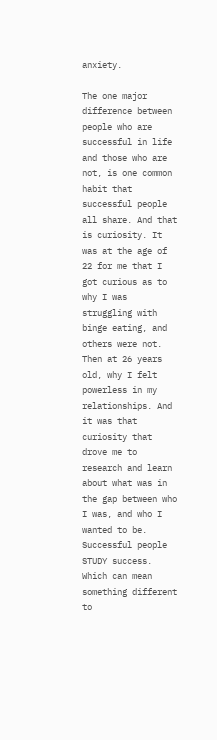anxiety.

The one major difference between people who are successful in life and those who are not, is one common habit that successful people all share. And that is curiosity. It was at the age of 22 for me that I got curious as to why I was struggling with binge eating, and others were not. Then at 26 years old, why I felt powerless in my relationships. And it was that curiosity that drove me to research and learn about what was in the gap between who I was, and who I wanted to be. Successful people STUDY success. Which can mean something different to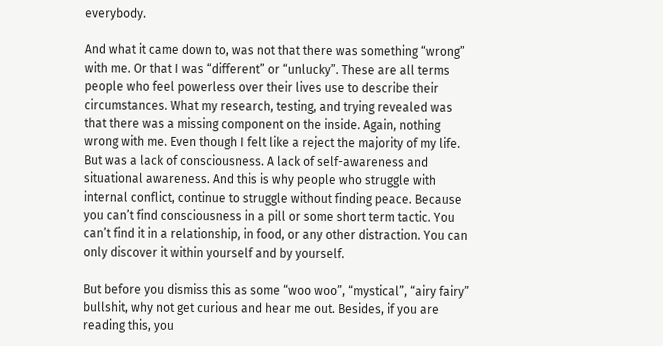everybody.

And what it came down to, was not that there was something “wrong” with me. Or that I was “different” or “unlucky”. These are all terms people who feel powerless over their lives use to describe their circumstances. What my research, testing, and trying revealed was that there was a missing component on the inside. Again, nothing wrong with me. Even though I felt like a reject the majority of my life. But was a lack of consciousness. A lack of self-awareness and situational awareness. And this is why people who struggle with internal conflict, continue to struggle without finding peace. Because you can’t find consciousness in a pill or some short term tactic. You can’t find it in a relationship, in food, or any other distraction. You can only discover it within yourself and by yourself.

But before you dismiss this as some “woo woo”, “mystical”, “airy fairy” bullshit, why not get curious and hear me out. Besides, if you are reading this, you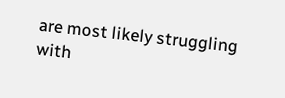are most likely struggling with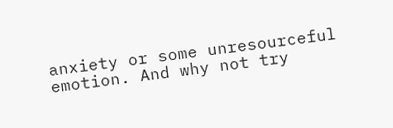anxiety or some unresourceful emotion. And why not try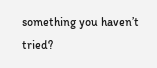something you haven’t tried?